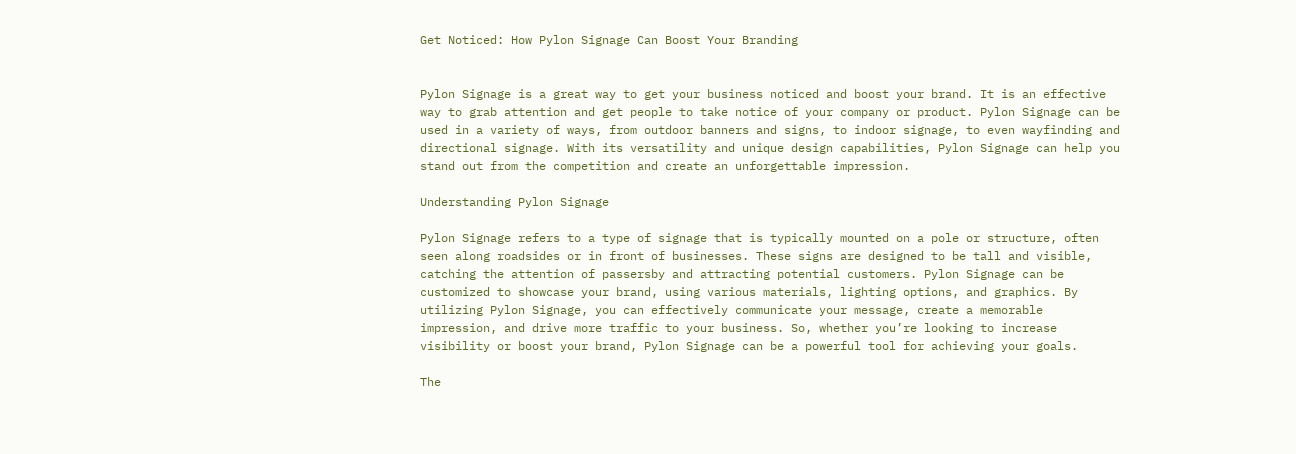Get Noticed: How Pylon Signage Can Boost Your Branding


Pylon Signage is a great way to get your business noticed and boost your brand. It is an effective way to grab attention and get people to take notice of your company or product. Pylon Signage can be used in a variety of ways, from outdoor banners and signs, to indoor signage, to even wayfinding and directional signage. With its versatility and unique design capabilities, Pylon Signage can help you stand out from the competition and create an unforgettable impression.

Understanding Pylon Signage

Pylon Signage refers to a type of signage that is typically mounted on a pole or structure, often seen along roadsides or in front of businesses. These signs are designed to be tall and visible, catching the attention of passersby and attracting potential customers. Pylon Signage can be customized to showcase your brand, using various materials, lighting options, and graphics. By utilizing Pylon Signage, you can effectively communicate your message, create a memorable impression, and drive more traffic to your business. So, whether you’re looking to increase visibility or boost your brand, Pylon Signage can be a powerful tool for achieving your goals.

The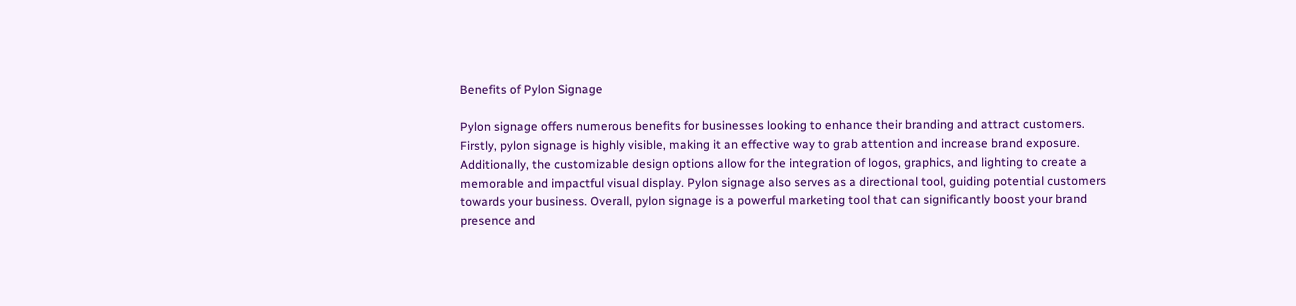Benefits of Pylon Signage

Pylon signage offers numerous benefits for businesses looking to enhance their branding and attract customers. Firstly, pylon signage is highly visible, making it an effective way to grab attention and increase brand exposure. Additionally, the customizable design options allow for the integration of logos, graphics, and lighting to create a memorable and impactful visual display. Pylon signage also serves as a directional tool, guiding potential customers towards your business. Overall, pylon signage is a powerful marketing tool that can significantly boost your brand presence and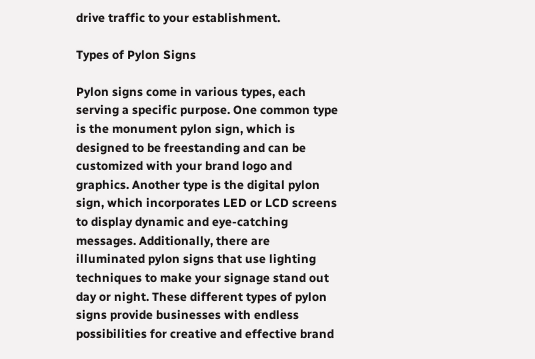drive traffic to your establishment.

Types of Pylon Signs

Pylon signs come in various types, each serving a specific purpose. One common type is the monument pylon sign, which is designed to be freestanding and can be customized with your brand logo and graphics. Another type is the digital pylon sign, which incorporates LED or LCD screens to display dynamic and eye-catching messages. Additionally, there are illuminated pylon signs that use lighting techniques to make your signage stand out day or night. These different types of pylon signs provide businesses with endless possibilities for creative and effective brand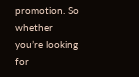promotion. So whether you’re looking for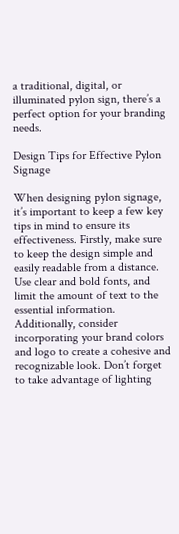a traditional, digital, or illuminated pylon sign, there’s a perfect option for your branding needs.

Design Tips for Effective Pylon Signage

When designing pylon signage, it’s important to keep a few key tips in mind to ensure its effectiveness. Firstly, make sure to keep the design simple and easily readable from a distance. Use clear and bold fonts, and limit the amount of text to the essential information. Additionally, consider incorporating your brand colors and logo to create a cohesive and recognizable look. Don’t forget to take advantage of lighting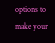options to make your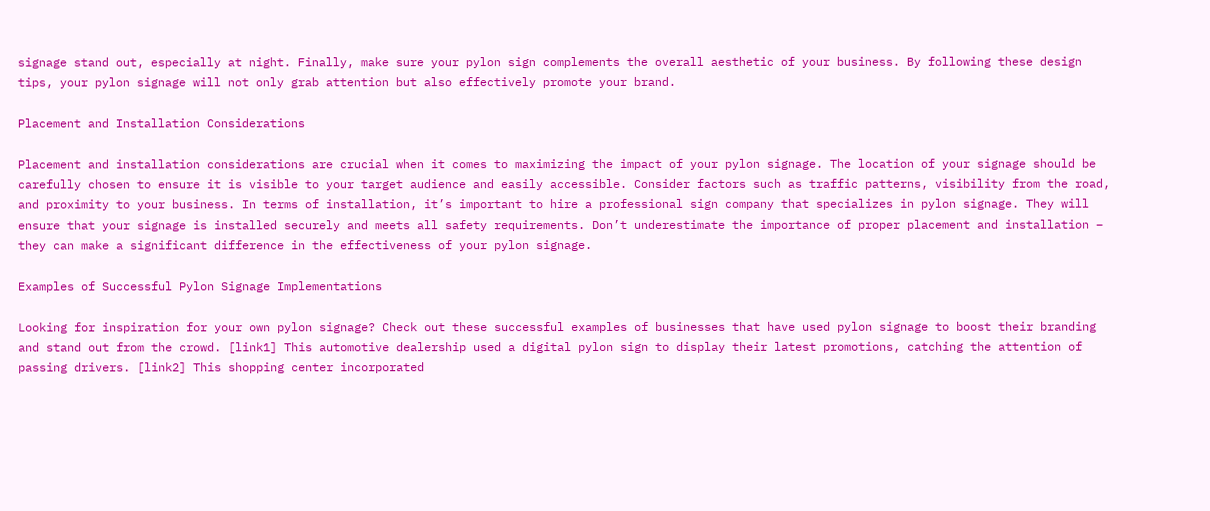signage stand out, especially at night. Finally, make sure your pylon sign complements the overall aesthetic of your business. By following these design tips, your pylon signage will not only grab attention but also effectively promote your brand.

Placement and Installation Considerations

Placement and installation considerations are crucial when it comes to maximizing the impact of your pylon signage. The location of your signage should be carefully chosen to ensure it is visible to your target audience and easily accessible. Consider factors such as traffic patterns, visibility from the road, and proximity to your business. In terms of installation, it’s important to hire a professional sign company that specializes in pylon signage. They will ensure that your signage is installed securely and meets all safety requirements. Don’t underestimate the importance of proper placement and installation – they can make a significant difference in the effectiveness of your pylon signage.

Examples of Successful Pylon Signage Implementations

Looking for inspiration for your own pylon signage? Check out these successful examples of businesses that have used pylon signage to boost their branding and stand out from the crowd. [link1] This automotive dealership used a digital pylon sign to display their latest promotions, catching the attention of passing drivers. [link2] This shopping center incorporated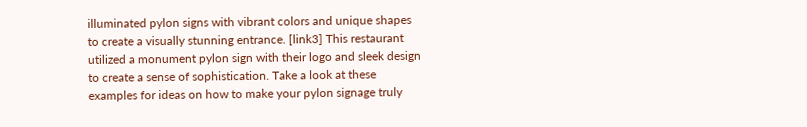illuminated pylon signs with vibrant colors and unique shapes to create a visually stunning entrance. [link3] This restaurant utilized a monument pylon sign with their logo and sleek design to create a sense of sophistication. Take a look at these examples for ideas on how to make your pylon signage truly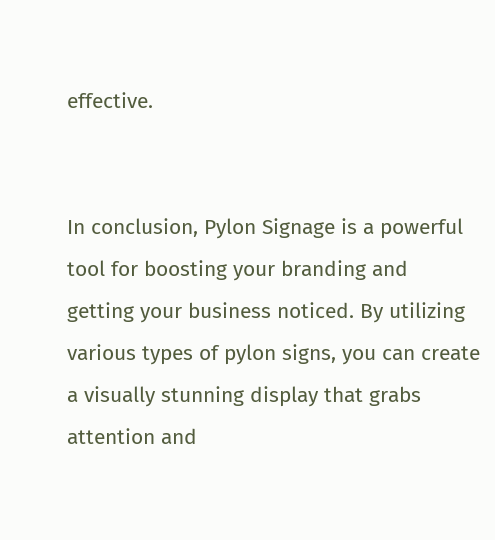effective.


In conclusion, Pylon Signage is a powerful tool for boosting your branding and getting your business noticed. By utilizing various types of pylon signs, you can create a visually stunning display that grabs attention and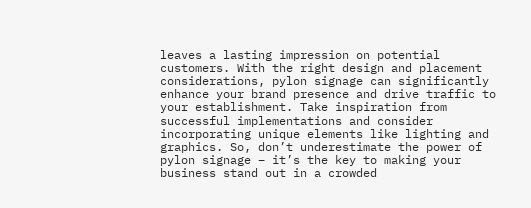leaves a lasting impression on potential customers. With the right design and placement considerations, pylon signage can significantly enhance your brand presence and drive traffic to your establishment. Take inspiration from successful implementations and consider incorporating unique elements like lighting and graphics. So, don’t underestimate the power of pylon signage – it’s the key to making your business stand out in a crowded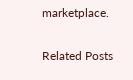marketplace.

Related Posts